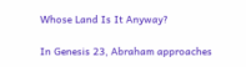Whose Land Is It Anyway?

In Genesis 23, Abraham approaches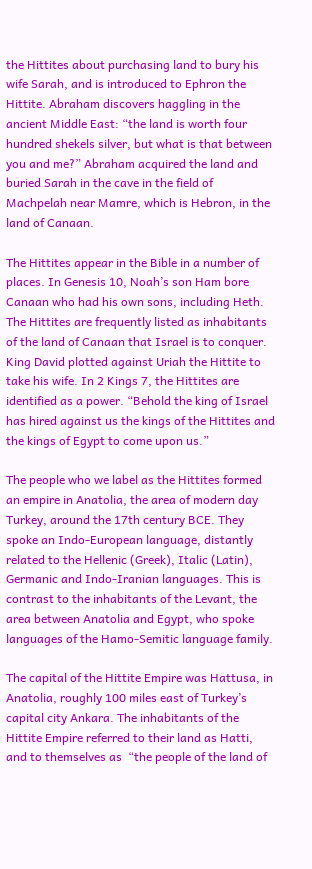the Hittites about purchasing land to bury his wife Sarah, and is introduced to Ephron the Hittite. Abraham discovers haggling in the ancient Middle East: “the land is worth four hundred shekels silver, but what is that between you and me?” Abraham acquired the land and buried Sarah in the cave in the field of Machpelah near Mamre, which is Hebron, in the land of Canaan.

The Hittites appear in the Bible in a number of places. In Genesis 10, Noah’s son Ham bore Canaan who had his own sons, including Heth. The Hittites are frequently listed as inhabitants of the land of Canaan that Israel is to conquer. King David plotted against Uriah the Hittite to take his wife. In 2 Kings 7, the Hittites are identified as a power. “Behold the king of Israel has hired against us the kings of the Hittites and the kings of Egypt to come upon us.”

The people who we label as the Hittites formed an empire in Anatolia, the area of modern day Turkey, around the 17th century BCE. They spoke an Indo-European language, distantly related to the Hellenic (Greek), Italic (Latin), Germanic and Indo-Iranian languages. This is contrast to the inhabitants of the Levant, the area between Anatolia and Egypt, who spoke languages of the Hamo-Semitic language family.

The capital of the Hittite Empire was Hattusa, in Anatolia, roughly 100 miles east of Turkey’s capital city Ankara. The inhabitants of the Hittite Empire referred to their land as Hatti, and to themselves as  “the people of the land of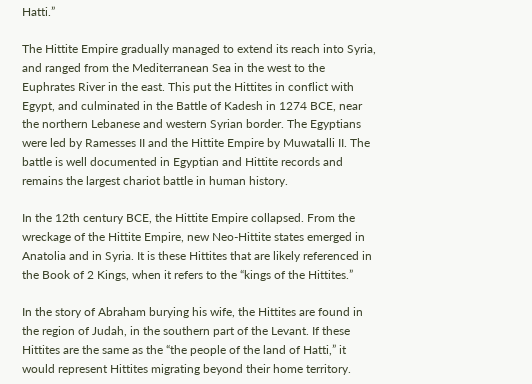Hatti.”

The Hittite Empire gradually managed to extend its reach into Syria, and ranged from the Mediterranean Sea in the west to the Euphrates River in the east. This put the Hittites in conflict with Egypt, and culminated in the Battle of Kadesh in 1274 BCE, near the northern Lebanese and western Syrian border. The Egyptians were led by Ramesses II and the Hittite Empire by Muwatalli II. The battle is well documented in Egyptian and Hittite records and remains the largest chariot battle in human history.

In the 12th century BCE, the Hittite Empire collapsed. From the wreckage of the Hittite Empire, new Neo-Hittite states emerged in Anatolia and in Syria. It is these Hittites that are likely referenced in the Book of 2 Kings, when it refers to the “kings of the Hittites.”

In the story of Abraham burying his wife, the Hittites are found in the region of Judah, in the southern part of the Levant. If these Hittites are the same as the “the people of the land of Hatti,” it would represent Hittites migrating beyond their home territory.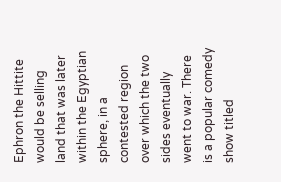Ephron the Hittite would be selling land that was later within the Egyptian sphere, in a contested region over which the two sides eventually went to war. There is a popular comedy show titled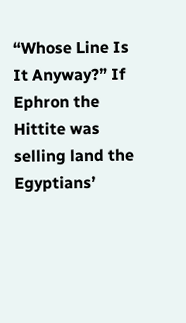“Whose Line Is It Anyway?” If Ephron the Hittite was selling land the Egyptians’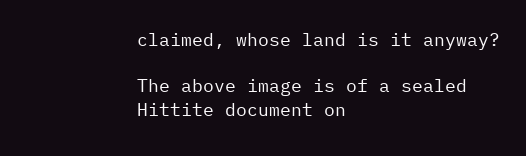claimed, whose land is it anyway?

The above image is of a sealed Hittite document on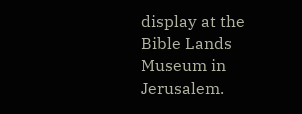display at the Bible Lands Museum in Jerusalem.